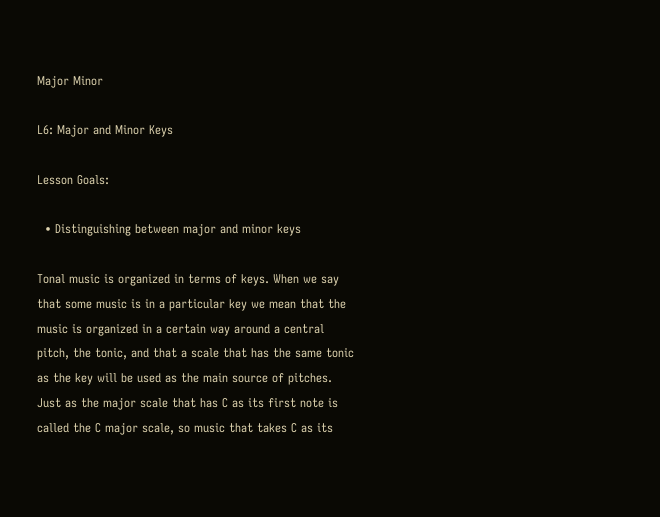Major Minor

L6: Major and Minor Keys

Lesson Goals:

  • Distinguishing between major and minor keys

Tonal music is organized in terms of keys. When we say that some music is in a particular key we mean that the music is organized in a certain way around a central pitch, the tonic, and that a scale that has the same tonic as the key will be used as the main source of pitches. Just as the major scale that has C as its first note is called the C major scale, so music that takes C as its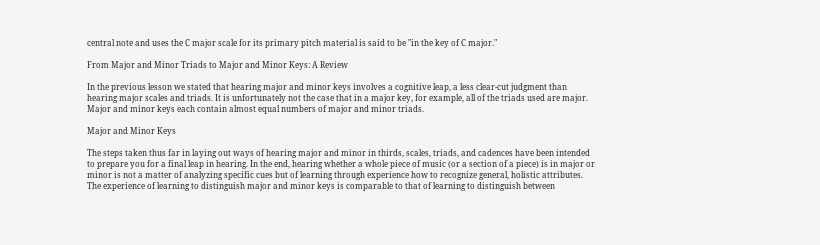central note and uses the C major scale for its primary pitch material is said to be "in the key of C major."

From Major and Minor Triads to Major and Minor Keys: A Review

In the previous lesson we stated that hearing major and minor keys involves a cognitive leap, a less clear-cut judgment than hearing major scales and triads. It is unfortunately not the case that in a major key, for example, all of the triads used are major. Major and minor keys each contain almost equal numbers of major and minor triads.

Major and Minor Keys

The steps taken thus far in laying out ways of hearing major and minor in thirds, scales, triads, and cadences have been intended to prepare you for a final leap in hearing. In the end, hearing whether a whole piece of music (or a section of a piece) is in major or minor is not a matter of analyzing specific cues but of learning through experience how to recognize general, holistic attributes. The experience of learning to distinguish major and minor keys is comparable to that of learning to distinguish between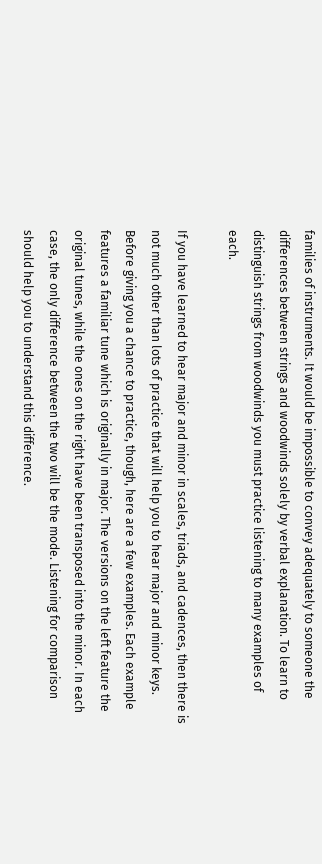families of instruments. It would be impossible to convey adequately to someone the differences between strings and woodwinds solely by verbal explanation. To learn to distinguish strings from woodwinds you must practice listening to many examples of each.

If you have learned to hear major and minor in scales, triads, and cadences, then there is not much other than lots of practice that will help you to hear major and minor keys. Before giving you a chance to practice, though, here are a few examples. Each example features a familiar tune which is originally in major. The versions on the left feature the original tunes, while the ones on the right have been transposed into the minor. In each case, the only difference between the two will be the mode. Listening for comparison should help you to understand this difference.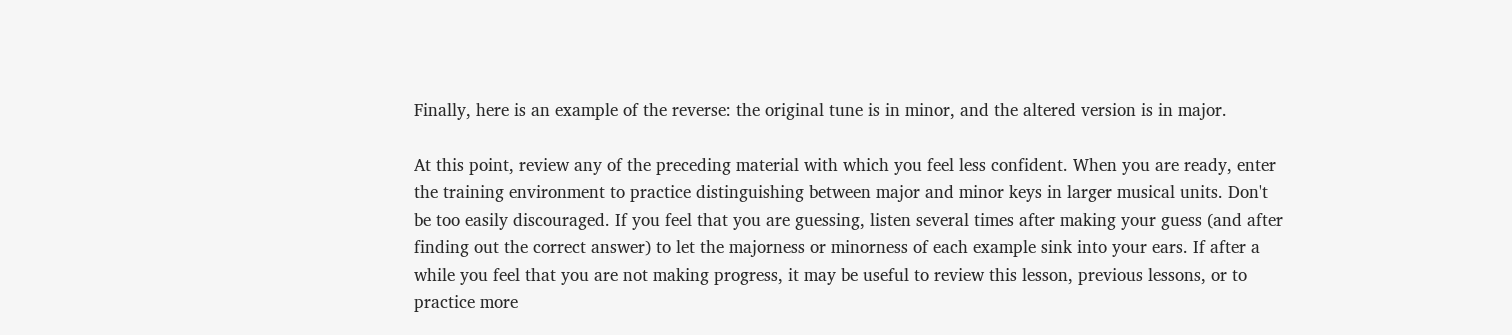Finally, here is an example of the reverse: the original tune is in minor, and the altered version is in major.

At this point, review any of the preceding material with which you feel less confident. When you are ready, enter the training environment to practice distinguishing between major and minor keys in larger musical units. Don't be too easily discouraged. If you feel that you are guessing, listen several times after making your guess (and after finding out the correct answer) to let the majorness or minorness of each example sink into your ears. If after a while you feel that you are not making progress, it may be useful to review this lesson, previous lessons, or to practice more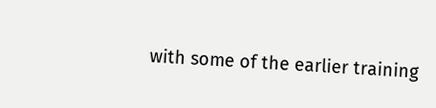with some of the earlier training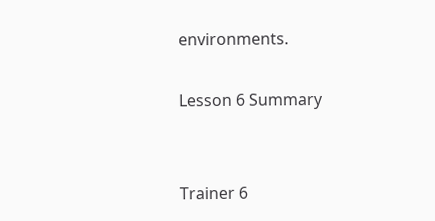environments.

Lesson 6 Summary


Trainer 6